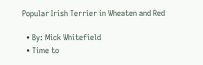Popular Irish Terrier in Wheaten and Red

  • By: Mick Whitefield
  • Time to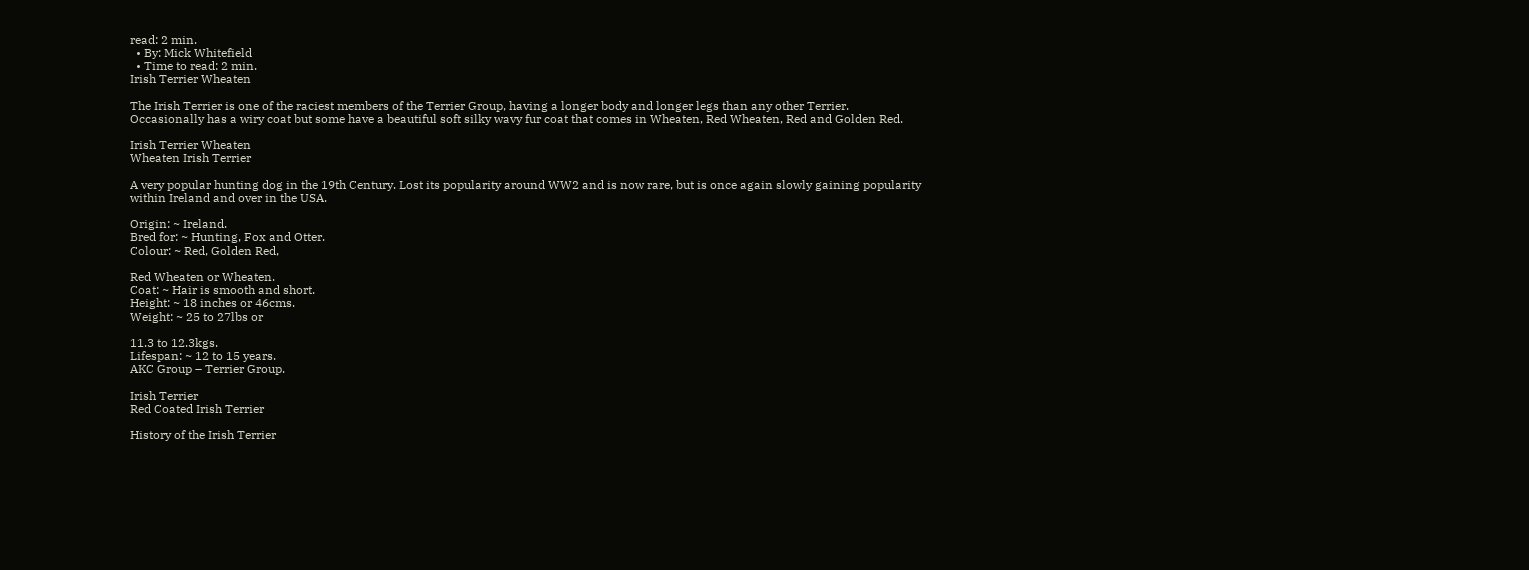read: 2 min.
  • By: Mick Whitefield
  • Time to read: 2 min.
Irish Terrier Wheaten

The Irish Terrier is one of the raciest members of the Terrier Group, having a longer body and longer legs than any other Terrier. Occasionally has a wiry coat but some have a beautiful soft silky wavy fur coat that comes in Wheaten, Red Wheaten, Red and Golden Red.

Irish Terrier Wheaten
Wheaten Irish Terrier

A very popular hunting dog in the 19th Century. Lost its popularity around WW2 and is now rare, but is once again slowly gaining popularity within Ireland and over in the USA.

Origin: ~ Ireland.
Bred for: ~ Hunting, Fox and Otter.
Colour: ~ Red, Golden Red,

Red Wheaten or Wheaten.
Coat: ~ Hair is smooth and short.
Height: ~ 18 inches or 46cms.
Weight: ~ 25 to 27lbs or

11.3 to 12.3kgs.
Lifespan: ~ 12 to 15 years.
AKC Group – Terrier Group.

Irish Terrier
Red Coated Irish Terrier

History of the Irish Terrier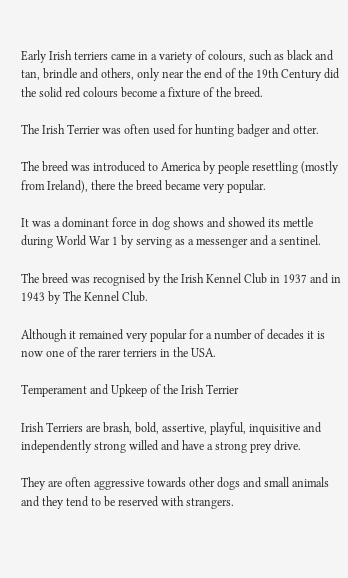Early Irish terriers came in a variety of colours, such as black and tan, brindle and others, only near the end of the 19th Century did the solid red colours become a fixture of the breed.

The Irish Terrier was often used for hunting badger and otter.

The breed was introduced to America by people resettling (mostly from Ireland), there the breed became very popular.

It was a dominant force in dog shows and showed its mettle during World War 1 by serving as a messenger and a sentinel.

The breed was recognised by the Irish Kennel Club in 1937 and in 1943 by The Kennel Club.

Although it remained very popular for a number of decades it is now one of the rarer terriers in the USA.

Temperament and Upkeep of the Irish Terrier

Irish Terriers are brash, bold, assertive, playful, inquisitive and independently strong willed and have a strong prey drive.

They are often aggressive towards other dogs and small animals and they tend to be reserved with strangers.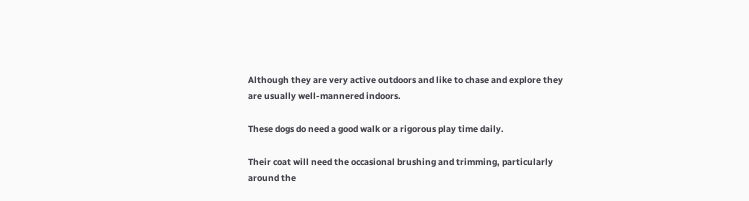Although they are very active outdoors and like to chase and explore they are usually well-mannered indoors.

These dogs do need a good walk or a rigorous play time daily.

Their coat will need the occasional brushing and trimming, particularly around the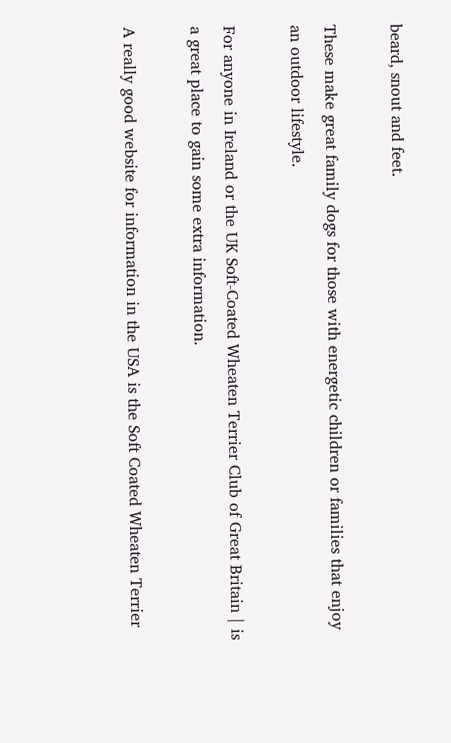beard, snout and feet.

These make great family dogs for those with energetic children or families that enjoy an outdoor lifestyle.

For anyone in Ireland or the UK Soft-Coated Wheaten Terrier Club of Great Britain | is a great place to gain some extra information.

A really good website for information in the USA is the Soft Coated Wheaten Terrier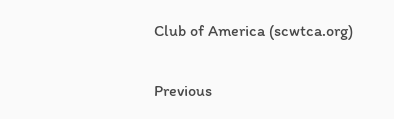Club of America (scwtca.org)

Previous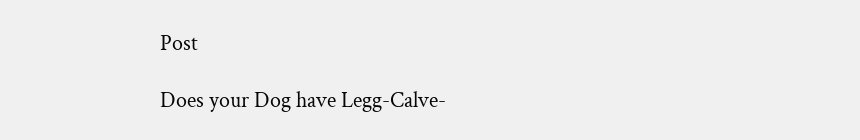Post

Does your Dog have Legg-Calve-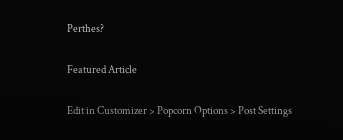Perthes?

Featured Article

Edit in Customizer > Popcorn Options > Post Settings